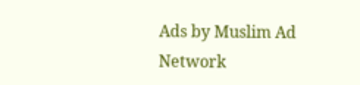Ads by Muslim Ad Network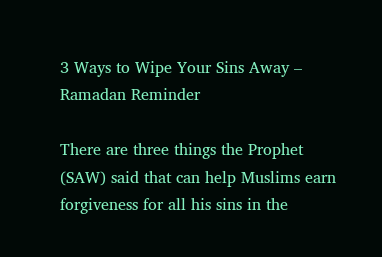3 Ways to Wipe Your Sins Away – Ramadan Reminder

There are three things the Prophet (SAW) said that can help Muslims earn forgiveness for all his sins in the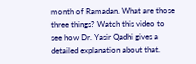month of Ramadan. What are those three things? Watch this video to see how Dr. Yasir Qadhi gives a detailed explanation about that.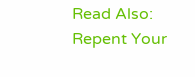Read Also: Repent Your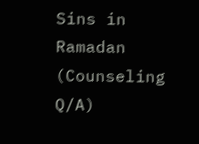Sins in Ramadan (Counseling Q/A)